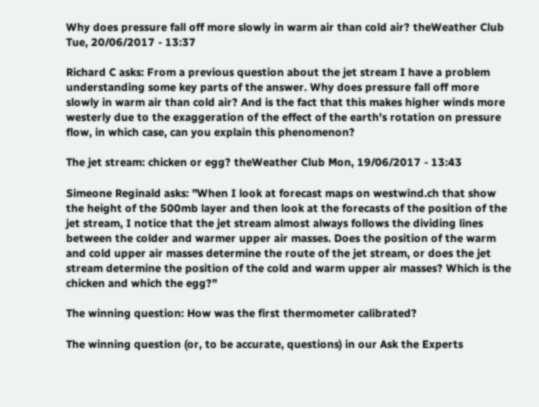Why does pressure fall off more slowly in warm air than cold air? theWeather Club Tue, 20/06/2017 - 13:37

Richard C asks: From a previous question about the jet stream I have a problem understanding some key parts of the answer. Why does pressure fall off more slowly in warm air than cold air? And is the fact that this makes higher winds more westerly due to the exaggeration of the effect of the earth's rotation on pressure flow, in which case, can you explain this phenomenon?

The jet stream: chicken or egg? theWeather Club Mon, 19/06/2017 - 13:43

Simeone Reginald asks: "When I look at forecast maps on westwind.ch that show the height of the 500mb layer and then look at the forecasts of the position of the jet stream, I notice that the jet stream almost always follows the dividing lines between the colder and warmer upper air masses. Does the position of the warm and cold upper air masses determine the route of the jet stream, or does the jet stream determine the position of the cold and warm upper air masses? Which is the chicken and which the egg?"

The winning question: How was the first thermometer calibrated?

The winning question (or, to be accurate, questions) in our Ask the Experts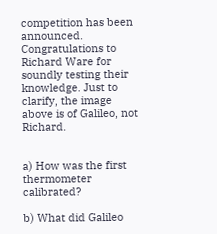competition has been announced. Congratulations to Richard Ware for soundly testing their knowledge. Just to clarify, the image above is of Galileo, not Richard.


a) How was the first thermometer calibrated?

b) What did Galileo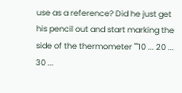use as a reference? Did he just get his pencil out and start marking the side of the thermometer ""10 ... 20 ... 30 ...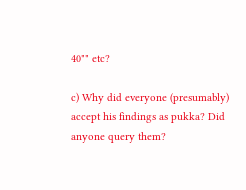40"" etc?

c) Why did everyone (presumably) accept his findings as pukka? Did anyone query them?